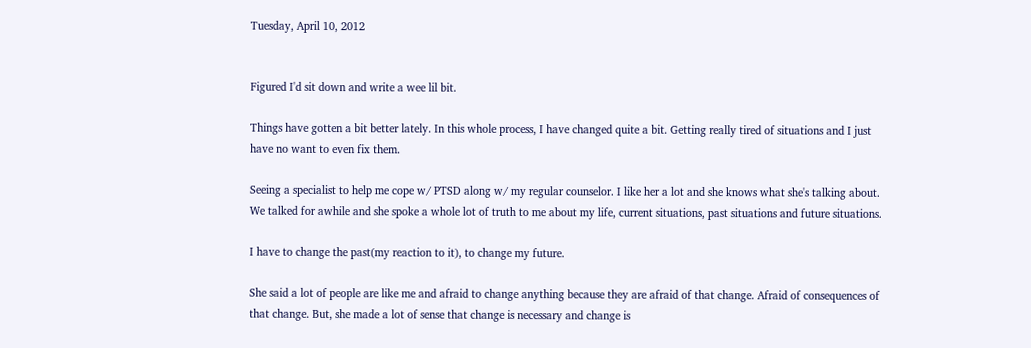Tuesday, April 10, 2012


Figured I'd sit down and write a wee lil bit.

Things have gotten a bit better lately. In this whole process, I have changed quite a bit. Getting really tired of situations and I just have no want to even fix them.

Seeing a specialist to help me cope w/ PTSD along w/ my regular counselor. I like her a lot and she knows what she's talking about. We talked for awhile and she spoke a whole lot of truth to me about my life, current situations, past situations and future situations.

I have to change the past(my reaction to it), to change my future.

She said a lot of people are like me and afraid to change anything because they are afraid of that change. Afraid of consequences of that change. But, she made a lot of sense that change is necessary and change is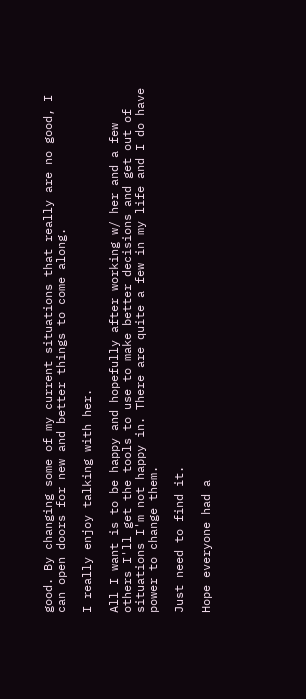good. By changing some of my current situations that really are no good, I can open doors for new and better things to come along.

I really enjoy talking with her.

All I want is to be happy and hopefully after working w/ her and a few others I'll get the tools to use to make better decisions and get out of situations I'm not happy in. There are quite a few in my life and I do have power to change them.

Just need to find it.

Hope everyone had a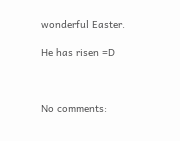wonderful Easter.

He has risen =D



No comments: